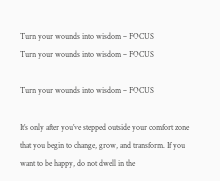Turn your wounds into wisdom – FOCUS
Turn your wounds into wisdom – FOCUS

Turn your wounds into wisdom – FOCUS

It’s only after you’ve stepped outside your comfort zone that you begin to change, grow, and transform. If you want to be happy, do not dwell in the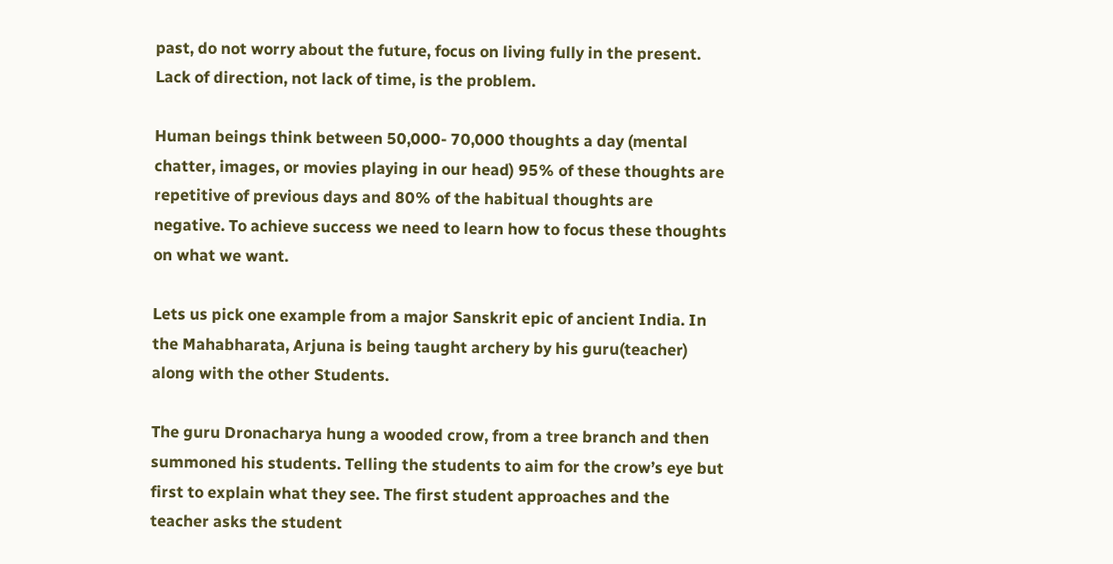past, do not worry about the future, focus on living fully in the present. Lack of direction, not lack of time, is the problem.

Human beings think between 50,000- 70,000 thoughts a day (mental chatter, images, or movies playing in our head) 95% of these thoughts are repetitive of previous days and 80% of the habitual thoughts are negative. To achieve success we need to learn how to focus these thoughts on what we want.

Lets us pick one example from a major Sanskrit epic of ancient India. In the Mahabharata, Arjuna is being taught archery by his guru(teacher) along with the other Students.

The guru Dronacharya hung a wooded crow, from a tree branch and then summoned his students. Telling the students to aim for the crow’s eye but first to explain what they see. The first student approaches and the teacher asks the student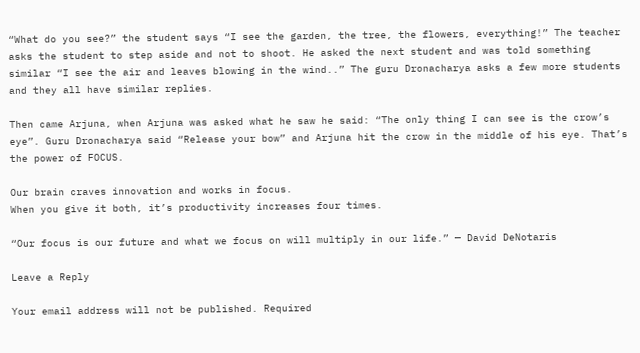“What do you see?” the student says “I see the garden, the tree, the flowers, everything!” The teacher asks the student to step aside and not to shoot. He asked the next student and was told something similar “I see the air and leaves blowing in the wind..” The guru Dronacharya asks a few more students and they all have similar replies.

Then came Arjuna, when Arjuna was asked what he saw he said: “The only thing I can see is the crow’s eye”. Guru Dronacharya said “Release your bow” and Arjuna hit the crow in the middle of his eye. That’s the power of FOCUS.

Our brain craves innovation and works in focus.
When you give it both, it’s productivity increases four times.

“Our focus is our future and what we focus on will multiply in our life.” — David DeNotaris

Leave a Reply

Your email address will not be published. Required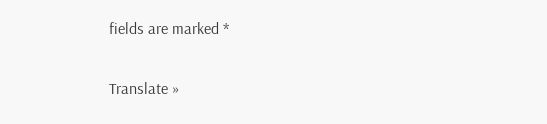fields are marked *

Translate »